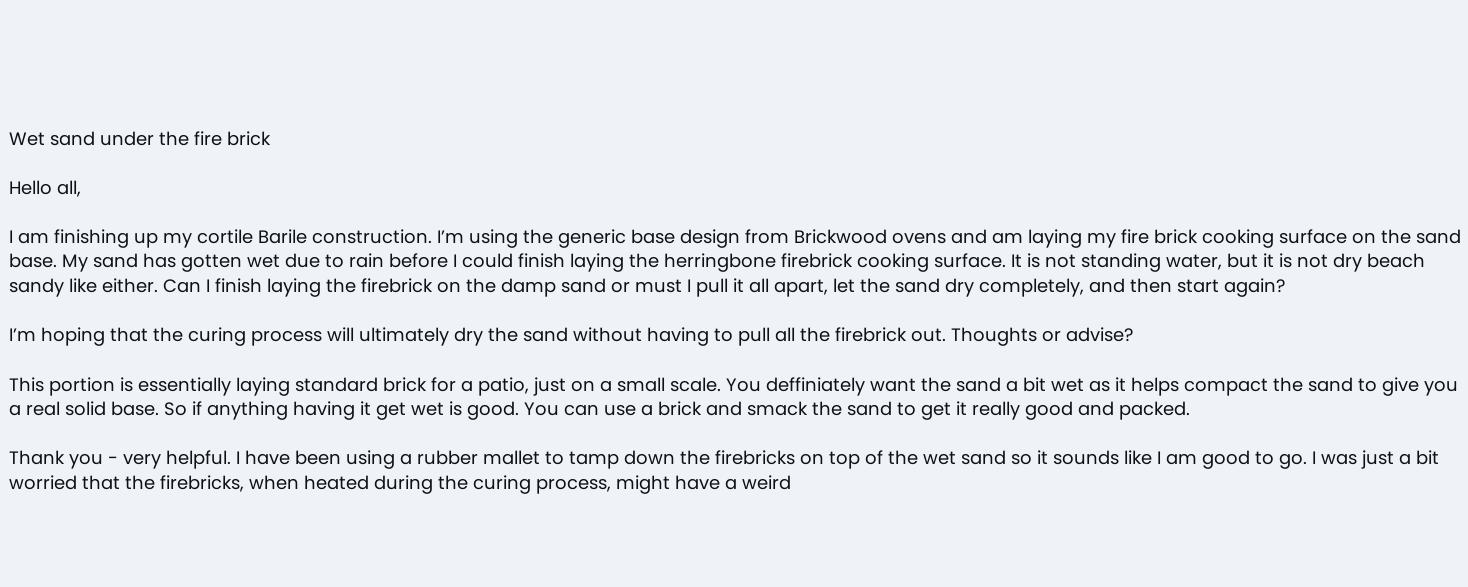Wet sand under the fire brick

Hello all,

I am finishing up my cortile Barile construction. I’m using the generic base design from Brickwood ovens and am laying my fire brick cooking surface on the sand base. My sand has gotten wet due to rain before I could finish laying the herringbone firebrick cooking surface. It is not standing water, but it is not dry beach sandy like either. Can I finish laying the firebrick on the damp sand or must I pull it all apart, let the sand dry completely, and then start again?

I’m hoping that the curing process will ultimately dry the sand without having to pull all the firebrick out. Thoughts or advise?

This portion is essentially laying standard brick for a patio, just on a small scale. You deffiniately want the sand a bit wet as it helps compact the sand to give you a real solid base. So if anything having it get wet is good. You can use a brick and smack the sand to get it really good and packed.

Thank you - very helpful. I have been using a rubber mallet to tamp down the firebricks on top of the wet sand so it sounds like I am good to go. I was just a bit worried that the firebricks, when heated during the curing process, might have a weird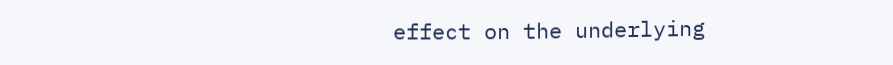effect on the underlying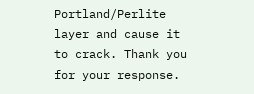Portland/Perlite layer and cause it to crack. Thank you for your response.